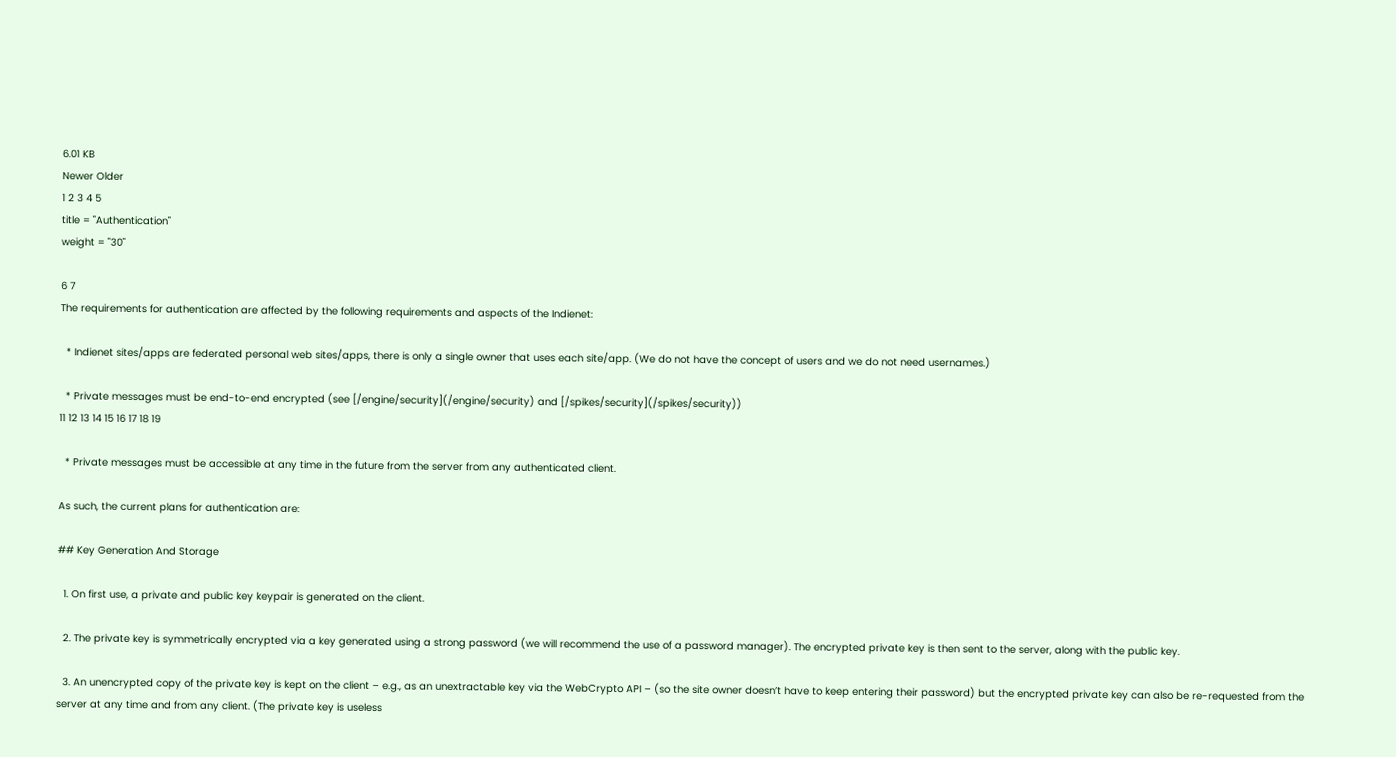6.01 KB
Newer Older
1 2 3 4 5
title = "Authentication"
weight = "30"

6 7
The requirements for authentication are affected by the following requirements and aspects of the Indienet:

  * Indienet sites/apps are federated personal web sites/apps, there is only a single owner that uses each site/app. (We do not have the concept of users and we do not need usernames.)

  * Private messages must be end-to-end encrypted (see [/engine/security](/engine/security) and [/spikes/security](/spikes/security))
11 12 13 14 15 16 17 18 19

  * Private messages must be accessible at any time in the future from the server from any authenticated client.

As such, the current plans for authentication are:

## Key Generation And Storage

  1. On first use, a private and public key keypair is generated on the client.

  2. The private key is symmetrically encrypted via a key generated using a strong password (we will recommend the use of a password manager). The encrypted private key is then sent to the server, along with the public key.

  3. An unencrypted copy of the private key is kept on the client – e.g., as an unextractable key via the WebCrypto API – (so the site owner doesn’t have to keep entering their password) but the encrypted private key can also be re-requested from the server at any time and from any client. (The private key is useless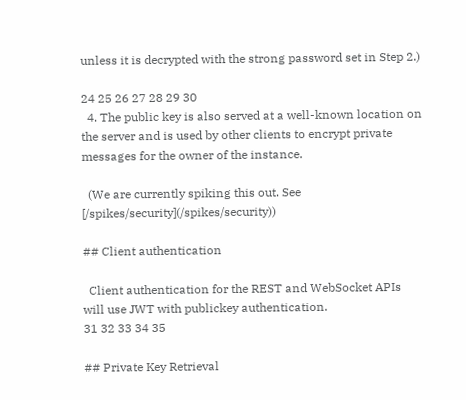unless it is decrypted with the strong password set in Step 2.)

24 25 26 27 28 29 30
  4. The public key is also served at a well-known location on the server and is used by other clients to encrypt private messages for the owner of the instance.

  (We are currently spiking this out. See [/spikes/security](/spikes/security))

## Client authentication

  Client authentication for the REST and WebSocket APIs will use JWT with publickey authentication.
31 32 33 34 35

## Private Key Retrieval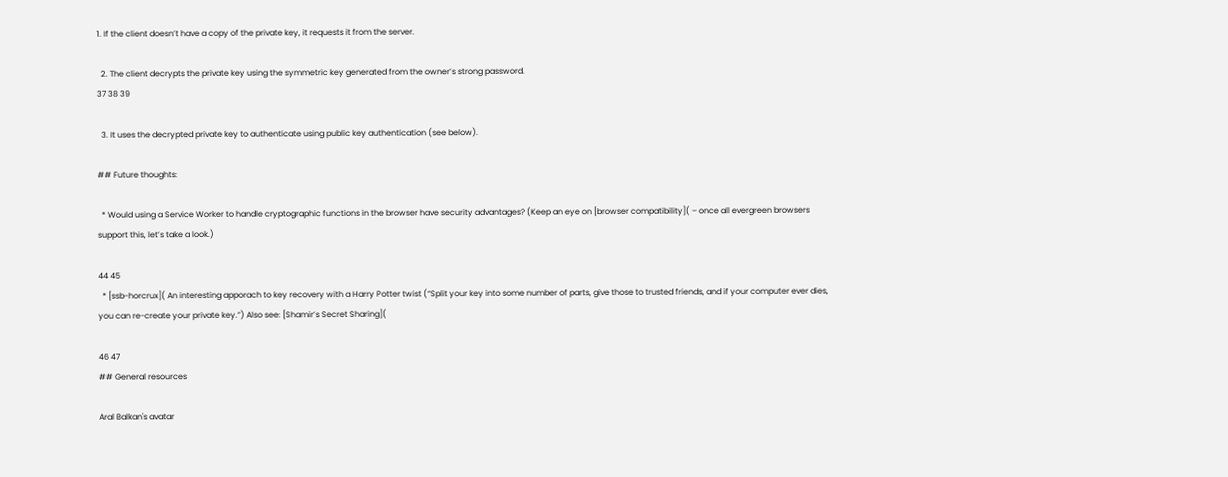1. If the client doesn’t have a copy of the private key, it requests it from the server.

  2. The client decrypts the private key using the symmetric key generated from the owner’s strong password.
37 38 39

  3. It uses the decrypted private key to authenticate using public key authentication (see below).

## Future thoughts:

  * Would using a Service Worker to handle cryptographic functions in the browser have security advantages? (Keep an eye on [browser compatibility]( – once all evergreen browsers support this, let’s take a look.)

44 45
  * [ssb-horcrux]( An interesting apporach to key recovery with a Harry Potter twist (“Split your key into some number of parts, give those to trusted friends, and if your computer ever dies, you can re-create your private key.”) Also see: [Shamir’s Secret Sharing](

46 47
## General resources

Aral Balkan's avatar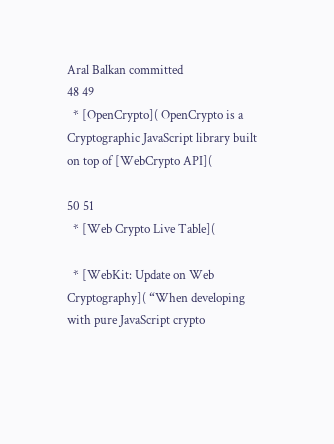Aral Balkan committed
48 49
  * [OpenCrypto]( OpenCrypto is a Cryptographic JavaScript library built on top of [WebCrypto API](

50 51
  * [Web Crypto Live Table](

  * [WebKit: Update on Web Cryptography]( “When developing with pure JavaScript crypto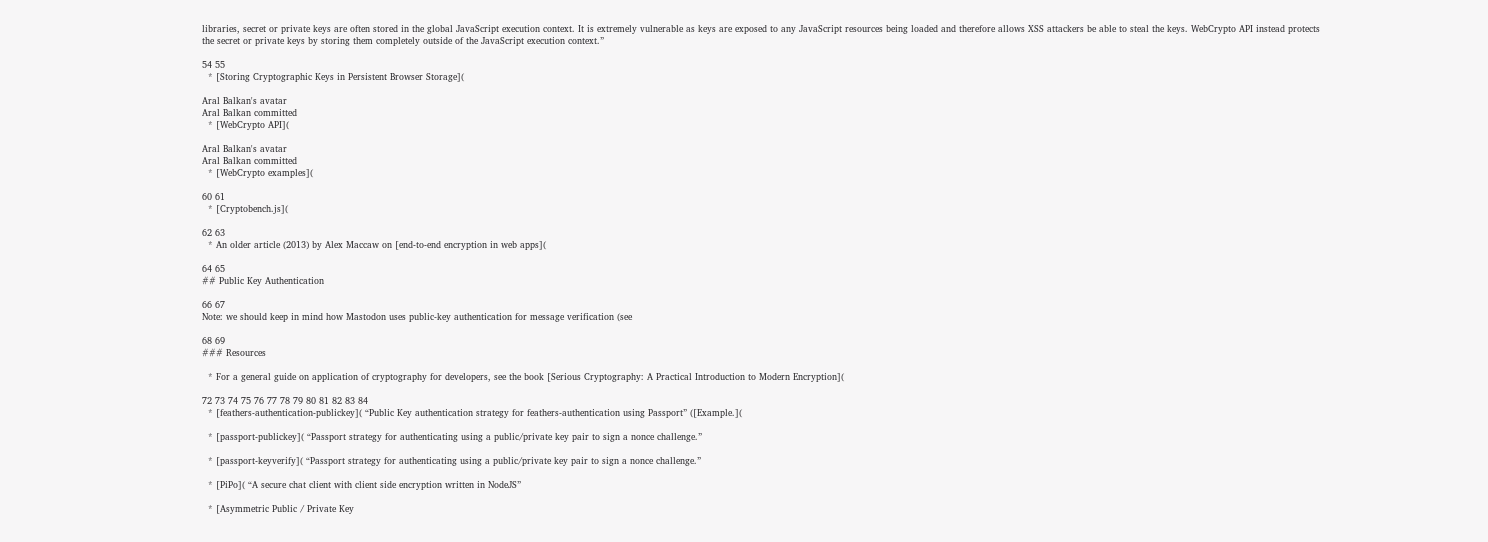libraries, secret or private keys are often stored in the global JavaScript execution context. It is extremely vulnerable as keys are exposed to any JavaScript resources being loaded and therefore allows XSS attackers be able to steal the keys. WebCrypto API instead protects the secret or private keys by storing them completely outside of the JavaScript execution context.”

54 55
  * [Storing Cryptographic Keys in Persistent Browser Storage](

Aral Balkan's avatar
Aral Balkan committed
  * [WebCrypto API](

Aral Balkan's avatar
Aral Balkan committed
  * [WebCrypto examples](

60 61
  * [Cryptobench.js](

62 63
  * An older article (2013) by Alex Maccaw on [end-to-end encryption in web apps](

64 65
## Public Key Authentication

66 67
Note: we should keep in mind how Mastodon uses public-key authentication for message verification (see

68 69
### Resources

  * For a general guide on application of cryptography for developers, see the book [Serious Cryptography: A Practical Introduction to Modern Encryption](

72 73 74 75 76 77 78 79 80 81 82 83 84
  * [feathers-authentication-publickey]( “Public Key authentication strategy for feathers-authentication using Passport” ([Example.](

  * [passport-publickey]( “Passport strategy for authenticating using a public/private key pair to sign a nonce challenge.”

  * [passport-keyverify]( “Passport strategy for authenticating using a public/private key pair to sign a nonce challenge.”

  * [PiPo]( “A secure chat client with client side encryption written in NodeJS”

  * [Asymmetric Public / Private Key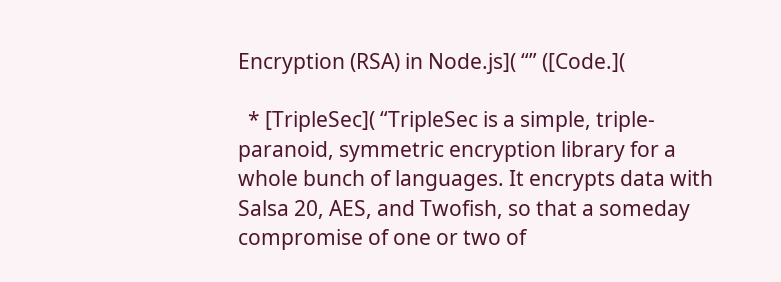Encryption (RSA) in Node.js]( “” ([Code.](

  * [TripleSec]( “TripleSec is a simple, triple-paranoid, symmetric encryption library for a whole bunch of languages. It encrypts data with Salsa 20, AES, and Twofish, so that a someday compromise of one or two of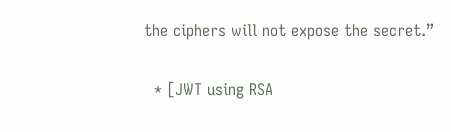the ciphers will not expose the secret.”

  * [JWT using RSA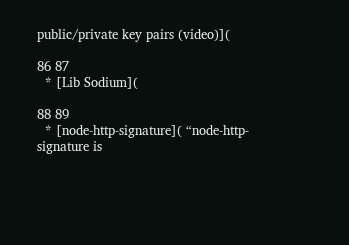public/private key pairs (video)](

86 87
  * [Lib Sodium](

88 89
  * [node-http-signature]( “node-http-signature is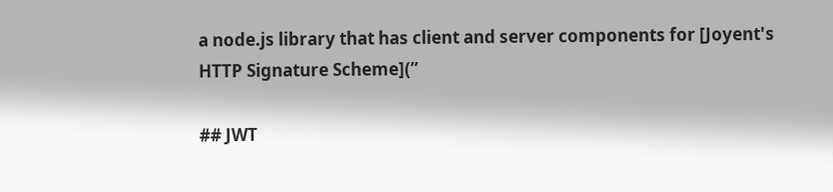a node.js library that has client and server components for [Joyent's HTTP Signature Scheme](”

## JWT